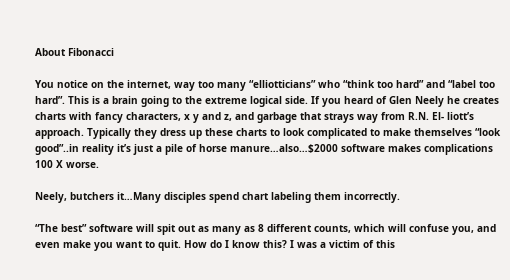About Fibonacci

You notice on the internet, way too many “elliotticians” who “think too hard” and “label too hard”. This is a brain going to the extreme logical side. If you heard of Glen Neely he creates charts with fancy characters, x y and z, and garbage that strays way from R.N. El- liott’s approach. Typically they dress up these charts to look complicated to make themselves “look good”..in reality it’s just a pile of horse manure…also…$2000 software makes complications 100 X worse.

Neely, butchers it…Many disciples spend chart labeling them incorrectly.

“The best” software will spit out as many as 8 different counts, which will confuse you, and even make you want to quit. How do I know this? I was a victim of this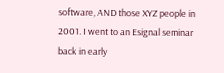software, AND those XYZ people in 2001. I went to an Esignal seminar back in early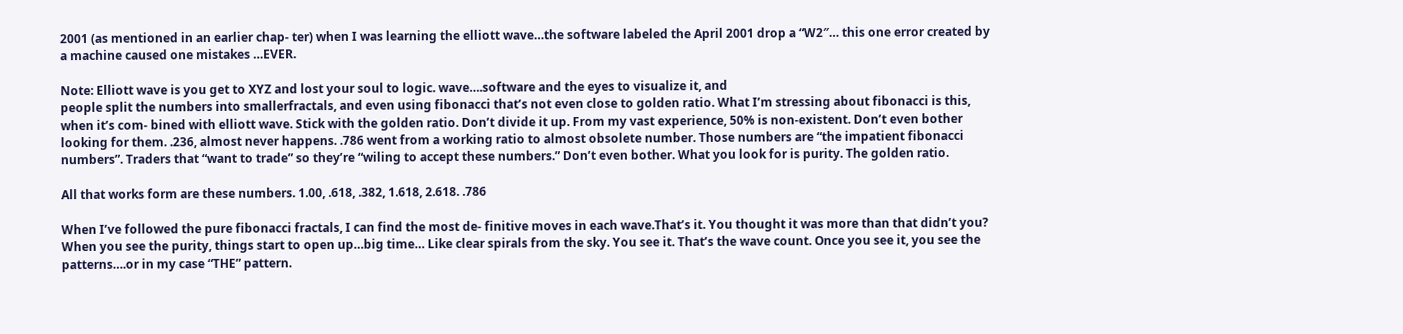2001 (as mentioned in an earlier chap- ter) when I was learning the elliott wave…the software labeled the April 2001 drop a “W2″… this one error created by a machine caused one mistakes …EVER.

Note: Elliott wave is you get to XYZ and lost your soul to logic. wave….software and the eyes to visualize it, and
people split the numbers into smallerfractals, and even using fibonacci that’s not even close to golden ratio. What I’m stressing about fibonacci is this, when it’s com- bined with elliott wave. Stick with the golden ratio. Don’t divide it up. From my vast experience, 50% is non-existent. Don’t even bother looking for them. .236, almost never happens. .786 went from a working ratio to almost obsolete number. Those numbers are “the impatient fibonacci numbers”. Traders that “want to trade” so they’re “wiling to accept these numbers.” Don’t even bother. What you look for is purity. The golden ratio.

All that works form are these numbers. 1.00, .618, .382, 1.618, 2.618. .786

When I’ve followed the pure fibonacci fractals, I can find the most de- finitive moves in each wave.That’s it. You thought it was more than that didn’t you? When you see the purity, things start to open up…big time… Like clear spirals from the sky. You see it. That’s the wave count. Once you see it, you see the patterns….or in my case “THE” pattern.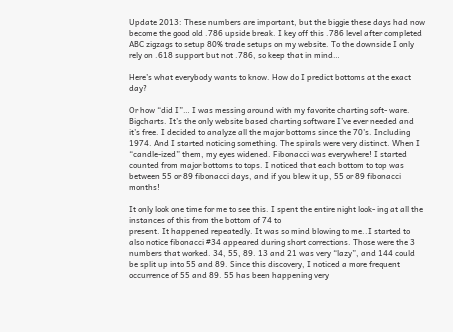Update 2013: These numbers are important, but the biggie these days had now become the good old .786 upside break. I key off this .786 level after completed ABC zigzags to setup 80% trade setups on my website. To the downside I only rely on .618 support but not .786, so keep that in mind…

Here’s what everybody wants to know. How do I predict bottoms at the exact day?

Or how “did I”… I was messing around with my favorite charting soft- ware. Bigcharts. It’s the only website based charting software I’ve ever needed and it’s free. I decided to analyze all the major bottoms since the 70’s. Including 1974. And I started noticing something. The spirals were very distinct. When I “candle-ized” them, my eyes widened. Fibonacci was everywhere! I started counted from major bottoms to tops. I noticed that each bottom to top was between 55 or 89 fibonacci days, and if you blew it up, 55 or 89 fibonacci months!

It only look one time for me to see this. I spent the entire night look- ing at all the instances of this from the bottom of 74 to
present. It happened repeatedly. It was so mind blowing to me..I started to also notice fibonacci #34 appeared during short corrections. Those were the 3 numbers that worked. 34, 55, 89. 13 and 21 was very “lazy”, and 144 could be split up into 55 and 89. Since this discovery, I noticed a more frequent occurrence of 55 and 89. 55 has been happening very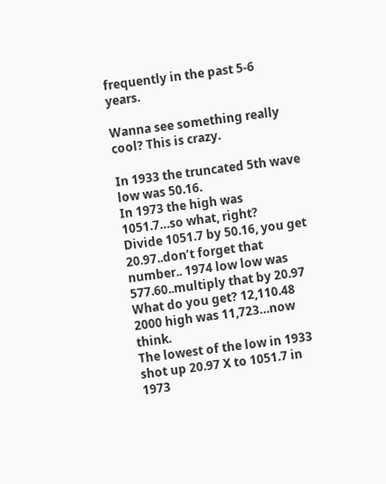frequently in the past 5-6 years.

Wanna see something really cool? This is crazy.

In 1933 the truncated 5th wave low was 50.16.
In 1973 the high was 1051.7…so what, right?
Divide 1051.7 by 50.16, you get 20.97..don’t forget that number.. 1974 low low was 577.60..multiply that by 20.97
What do you get? 12,110.48
2000 high was 11,723…now think.
The lowest of the low in 1933 shot up 20.97 X to 1051.7 in 1973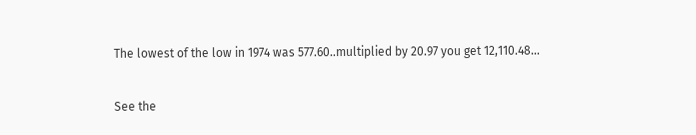The lowest of the low in 1974 was 577.60..multiplied by 20.97 you get 12,110.48…

See the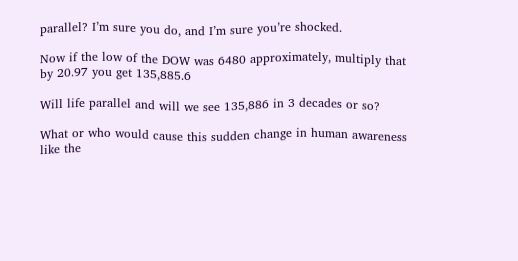parallel? I’m sure you do, and I’m sure you’re shocked.

Now if the low of the DOW was 6480 approximately, multiply that by 20.97 you get 135,885.6

Will life parallel and will we see 135,886 in 3 decades or so?

What or who would cause this sudden change in human awareness like the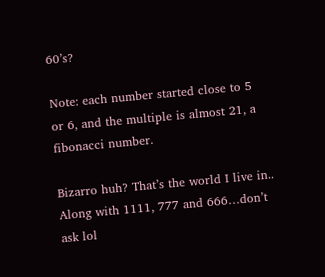60’s?

Note: each number started close to 5 or 6, and the multiple is almost 21, a fibonacci number.

Bizarro huh? That’s the world I live in.. Along with 1111, 777 and 666…don’t ask lol